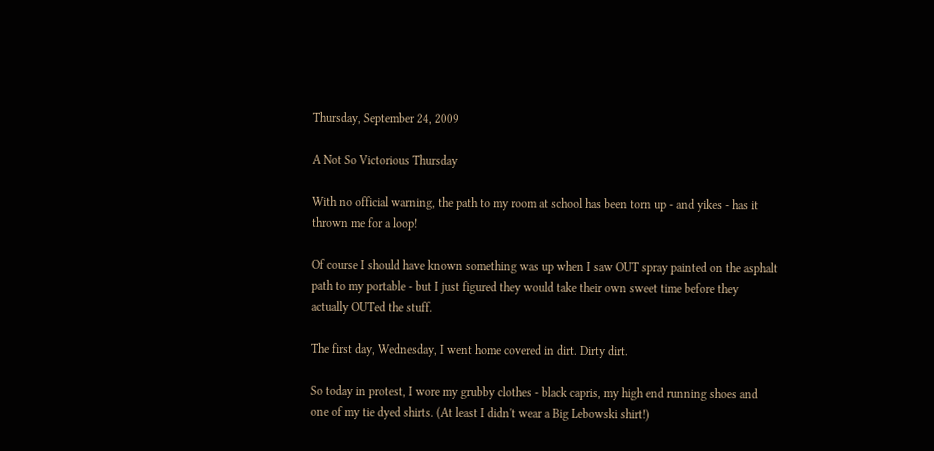Thursday, September 24, 2009

A Not So Victorious Thursday

With no official warning, the path to my room at school has been torn up - and yikes - has it thrown me for a loop!

Of course I should have known something was up when I saw OUT spray painted on the asphalt path to my portable - but I just figured they would take their own sweet time before they actually OUTed the stuff.

The first day, Wednesday, I went home covered in dirt. Dirty dirt.

So today in protest, I wore my grubby clothes - black capris, my high end running shoes and one of my tie dyed shirts. (At least I didn't wear a Big Lebowski shirt!)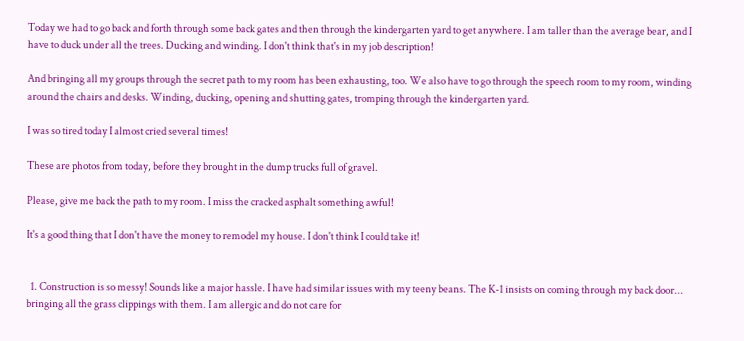Today we had to go back and forth through some back gates and then through the kindergarten yard to get anywhere. I am taller than the average bear, and I have to duck under all the trees. Ducking and winding. I don't think that's in my job description!

And bringing all my groups through the secret path to my room has been exhausting, too. We also have to go through the speech room to my room, winding around the chairs and desks. Winding, ducking, opening and shutting gates, tromping through the kindergarten yard.

I was so tired today I almost cried several times!

These are photos from today, before they brought in the dump trucks full of gravel.

Please, give me back the path to my room. I miss the cracked asphalt something awful!

It's a good thing that I don't have the money to remodel my house. I don't think I could take it!


  1. Construction is so messy! Sounds like a major hassle. I have had similar issues with my teeny beans. The K-1 insists on coming through my back door... bringing all the grass clippings with them. I am allergic and do not care for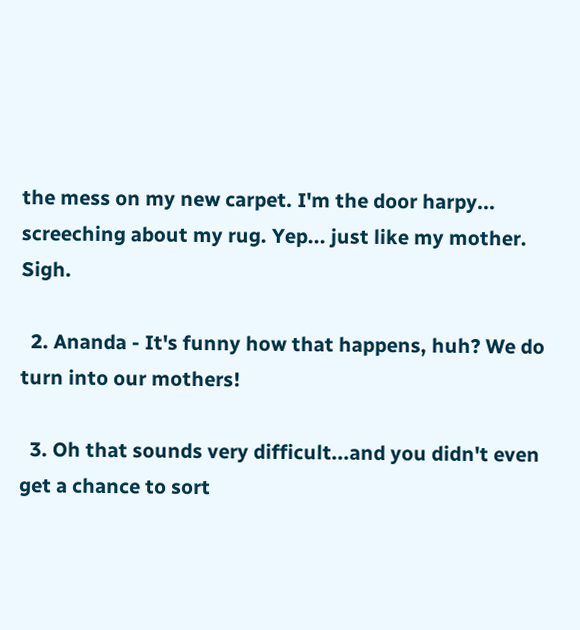the mess on my new carpet. I'm the door harpy... screeching about my rug. Yep... just like my mother. Sigh.

  2. Ananda - It's funny how that happens, huh? We do turn into our mothers!

  3. Oh that sounds very difficult...and you didn't even get a chance to sort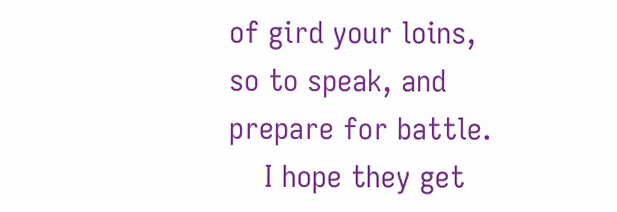of gird your loins, so to speak, and prepare for battle.
    I hope they get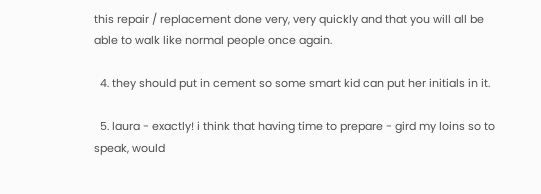this repair / replacement done very, very quickly and that you will all be able to walk like normal people once again.

  4. they should put in cement so some smart kid can put her initials in it.

  5. laura - exactly! i think that having time to prepare - gird my loins so to speak, would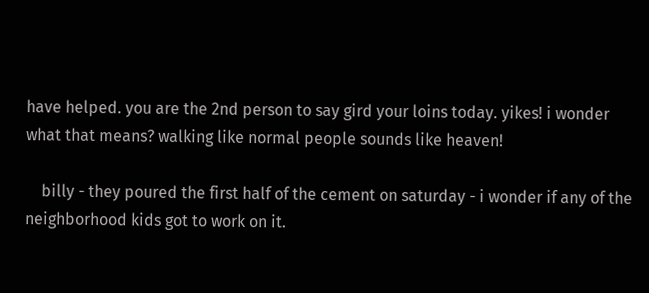have helped. you are the 2nd person to say gird your loins today. yikes! i wonder what that means? walking like normal people sounds like heaven!

    billy - they poured the first half of the cement on saturday - i wonder if any of the neighborhood kids got to work on it.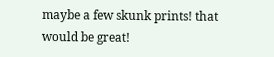maybe a few skunk prints! that would be great!